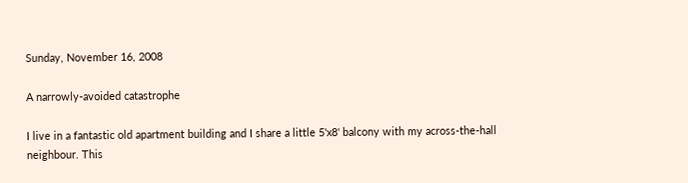Sunday, November 16, 2008

A narrowly-avoided catastrophe

I live in a fantastic old apartment building and I share a little 5'x8' balcony with my across-the-hall neighbour. This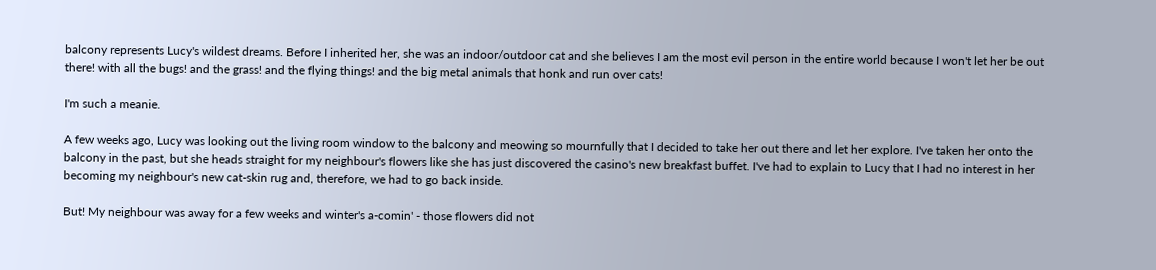balcony represents Lucy's wildest dreams. Before I inherited her, she was an indoor/outdoor cat and she believes I am the most evil person in the entire world because I won't let her be out there! with all the bugs! and the grass! and the flying things! and the big metal animals that honk and run over cats!

I'm such a meanie.

A few weeks ago, Lucy was looking out the living room window to the balcony and meowing so mournfully that I decided to take her out there and let her explore. I've taken her onto the balcony in the past, but she heads straight for my neighbour's flowers like she has just discovered the casino's new breakfast buffet. I've had to explain to Lucy that I had no interest in her becoming my neighbour's new cat-skin rug and, therefore, we had to go back inside.

But! My neighbour was away for a few weeks and winter's a-comin' - those flowers did not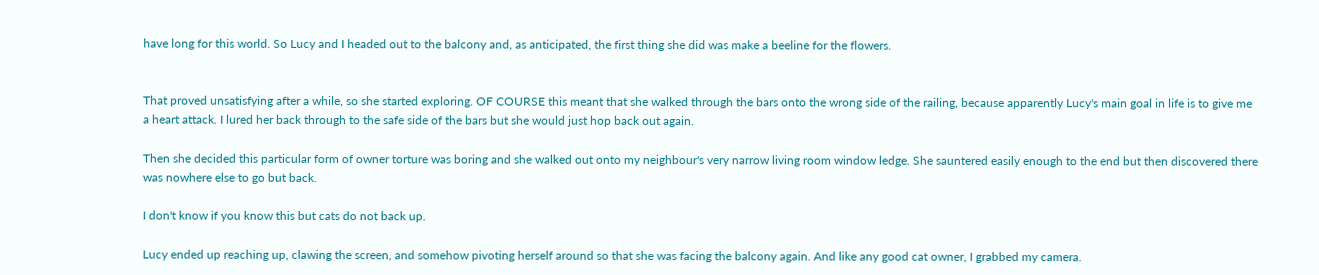have long for this world. So Lucy and I headed out to the balcony and, as anticipated, the first thing she did was make a beeline for the flowers.


That proved unsatisfying after a while, so she started exploring. OF COURSE this meant that she walked through the bars onto the wrong side of the railing, because apparently Lucy's main goal in life is to give me a heart attack. I lured her back through to the safe side of the bars but she would just hop back out again.

Then she decided this particular form of owner torture was boring and she walked out onto my neighbour's very narrow living room window ledge. She sauntered easily enough to the end but then discovered there was nowhere else to go but back.

I don't know if you know this but cats do not back up.

Lucy ended up reaching up, clawing the screen, and somehow pivoting herself around so that she was facing the balcony again. And like any good cat owner, I grabbed my camera.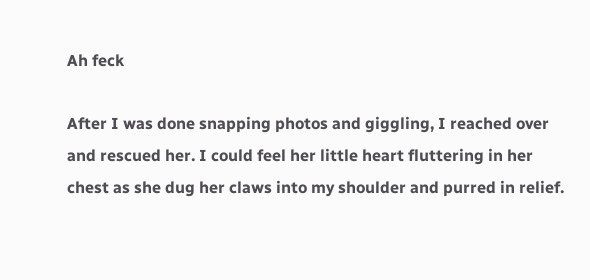Ah feck

After I was done snapping photos and giggling, I reached over and rescued her. I could feel her little heart fluttering in her chest as she dug her claws into my shoulder and purred in relief.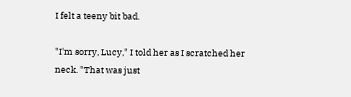I felt a teeny bit bad.

"I'm sorry, Lucy," I told her as I scratched her neck. "That was just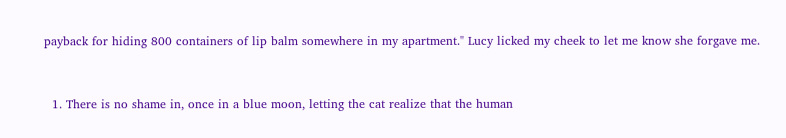payback for hiding 800 containers of lip balm somewhere in my apartment." Lucy licked my cheek to let me know she forgave me.


  1. There is no shame in, once in a blue moon, letting the cat realize that the human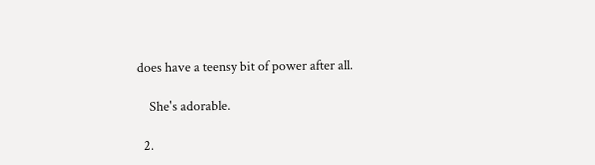does have a teensy bit of power after all.

    She's adorable.

  2.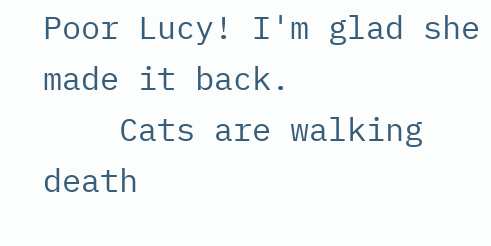Poor Lucy! I'm glad she made it back.
    Cats are walking death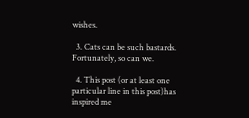wishes.

  3. Cats can be such bastards. Fortunately, so can we.

  4. This post (or at least one particular line in this post)has inspired me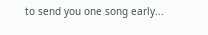to send you one song early...